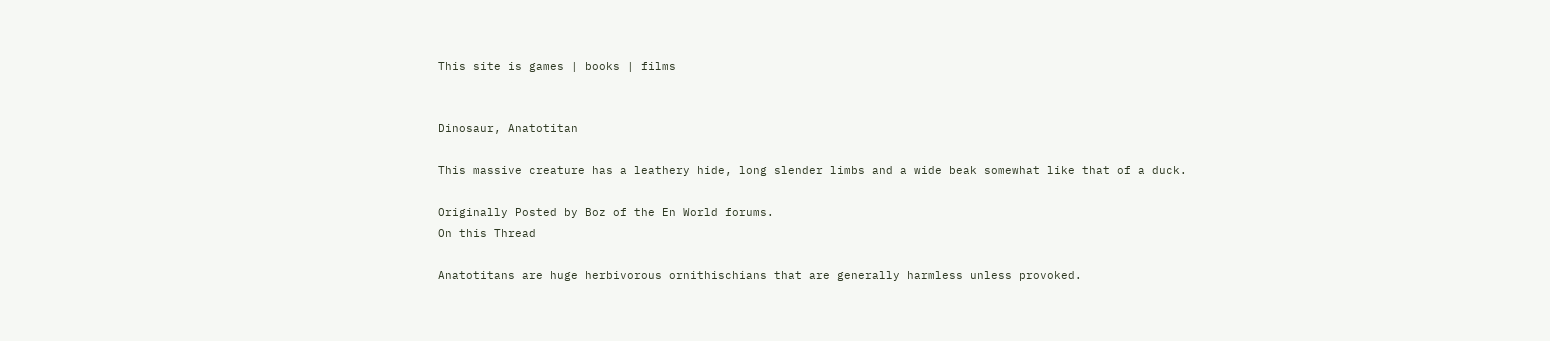This site is games | books | films


Dinosaur, Anatotitan

This massive creature has a leathery hide, long slender limbs and a wide beak somewhat like that of a duck.

Originally Posted by Boz of the En World forums.
On this Thread

Anatotitans are huge herbivorous ornithischians that are generally harmless unless provoked.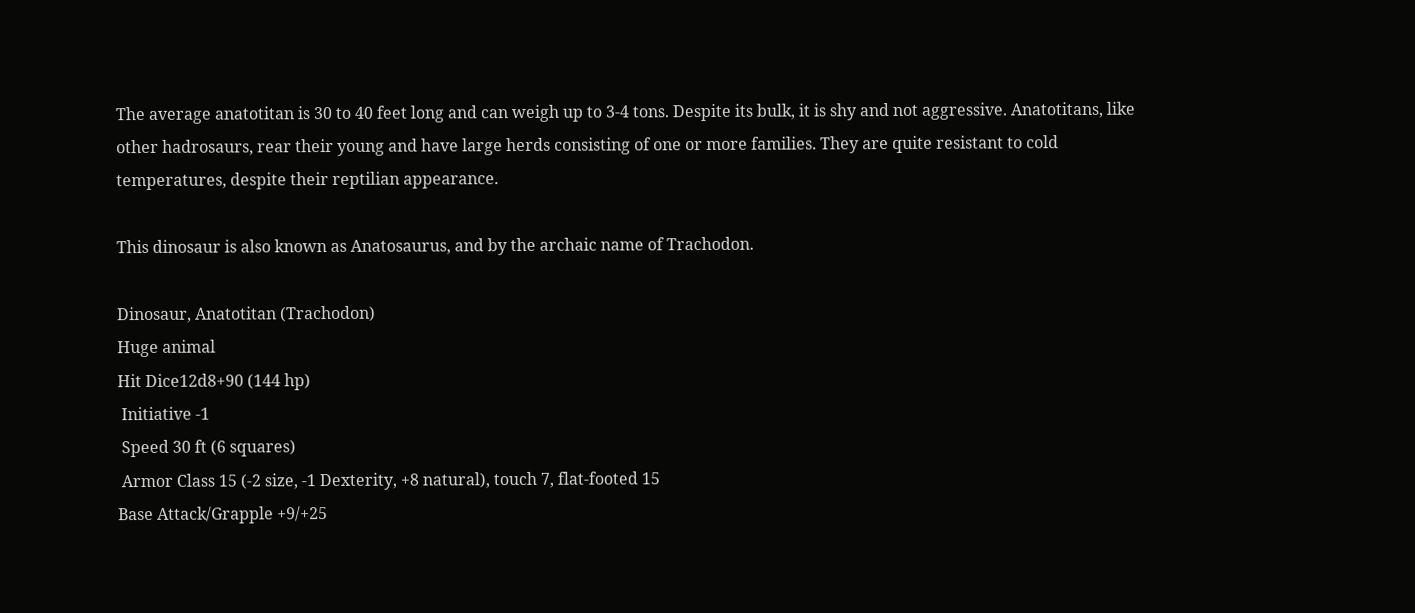The average anatotitan is 30 to 40 feet long and can weigh up to 3-4 tons. Despite its bulk, it is shy and not aggressive. Anatotitans, like other hadrosaurs, rear their young and have large herds consisting of one or more families. They are quite resistant to cold temperatures, despite their reptilian appearance.

This dinosaur is also known as Anatosaurus, and by the archaic name of Trachodon.

Dinosaur, Anatotitan (Trachodon)
Huge animal
Hit Dice12d8+90 (144 hp)
 Initiative -1
 Speed 30 ft (6 squares)
 Armor Class 15 (-2 size, -1 Dexterity, +8 natural), touch 7, flat-footed 15
Base Attack/Grapple +9/+25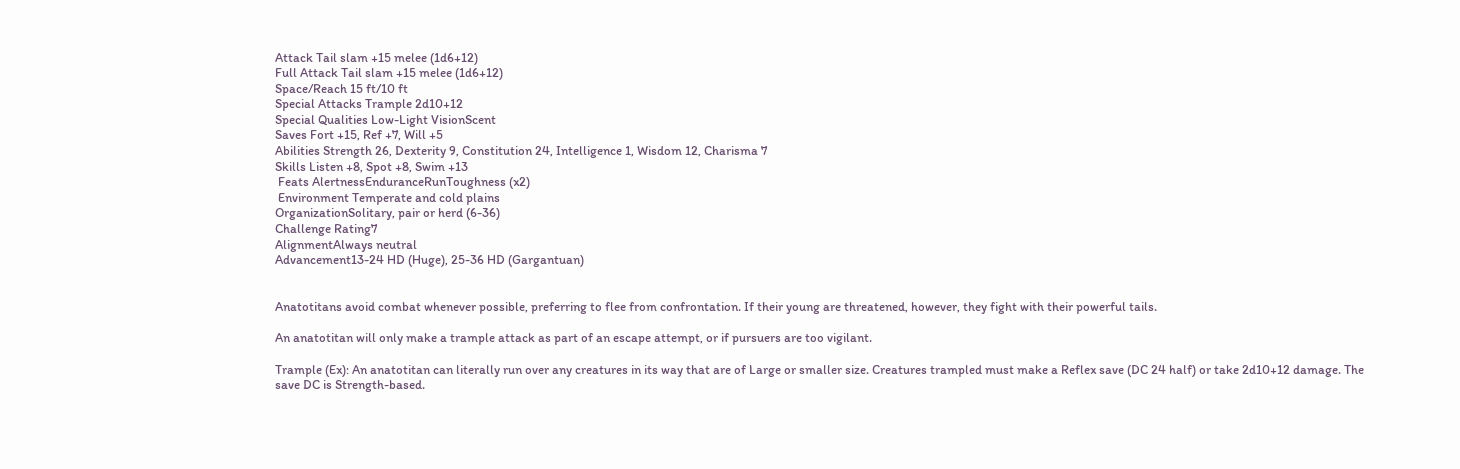Attack Tail slam +15 melee (1d6+12)
Full Attack Tail slam +15 melee (1d6+12)
Space/Reach 15 ft/10 ft
Special Attacks Trample 2d10+12
Special Qualities Low-Light VisionScent
Saves Fort +15, Ref +7, Will +5
Abilities Strength 26, Dexterity 9, Constitution 24, Intelligence 1, Wisdom 12, Charisma 7
Skills Listen +8, Spot +8, Swim +13
 Feats AlertnessEnduranceRunToughness (x2)
 Environment Temperate and cold plains
OrganizationSolitary, pair or herd (6-36)
Challenge Rating7
AlignmentAlways neutral
Advancement13-24 HD (Huge), 25-36 HD (Gargantuan)


Anatotitans avoid combat whenever possible, preferring to flee from confrontation. If their young are threatened, however, they fight with their powerful tails.

An anatotitan will only make a trample attack as part of an escape attempt, or if pursuers are too vigilant.

Trample (Ex): An anatotitan can literally run over any creatures in its way that are of Large or smaller size. Creatures trampled must make a Reflex save (DC 24 half) or take 2d10+12 damage. The save DC is Strength-based.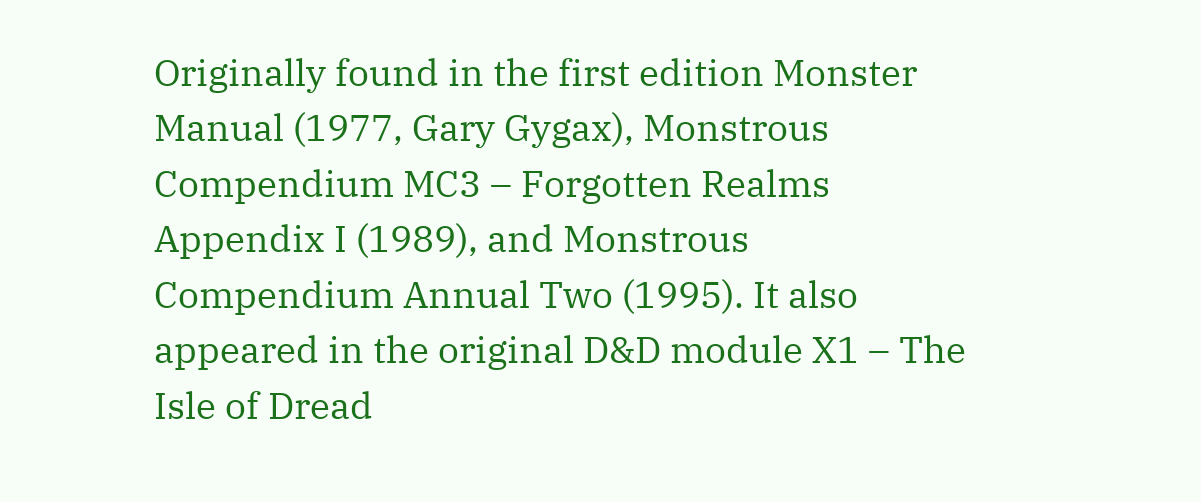Originally found in the first edition Monster Manual (1977, Gary Gygax), Monstrous Compendium MC3 – Forgotten Realms Appendix I (1989), and Monstrous Compendium Annual Two (1995). It also appeared in the original D&D module X1 – The Isle of Dread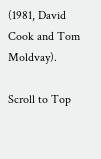(1981, David Cook and Tom Moldvay).

Scroll to Top